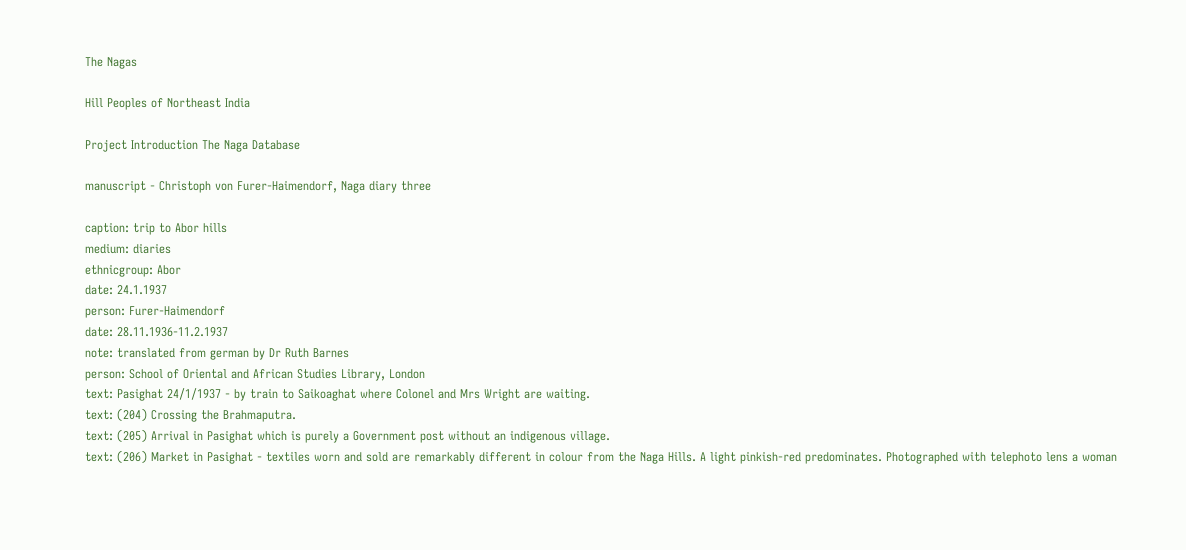The Nagas

Hill Peoples of Northeast India

Project Introduction The Naga Database

manuscript - Christoph von Furer-Haimendorf, Naga diary three

caption: trip to Abor hills
medium: diaries
ethnicgroup: Abor
date: 24.1.1937
person: Furer-Haimendorf
date: 28.11.1936-11.2.1937
note: translated from german by Dr Ruth Barnes
person: School of Oriental and African Studies Library, London
text: Pasighat 24/1/1937 - by train to Saikoaghat where Colonel and Mrs Wright are waiting.
text: (204) Crossing the Brahmaputra.
text: (205) Arrival in Pasighat which is purely a Government post without an indigenous village.
text: (206) Market in Pasighat - textiles worn and sold are remarkably different in colour from the Naga Hills. A light pinkish-red predominates. Photographed with telephoto lens a woman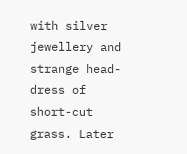with silver jewellery and strange head-dress of short-cut grass. Later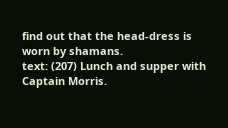find out that the head-dress is worn by shamans.
text: (207) Lunch and supper with Captain Morris.